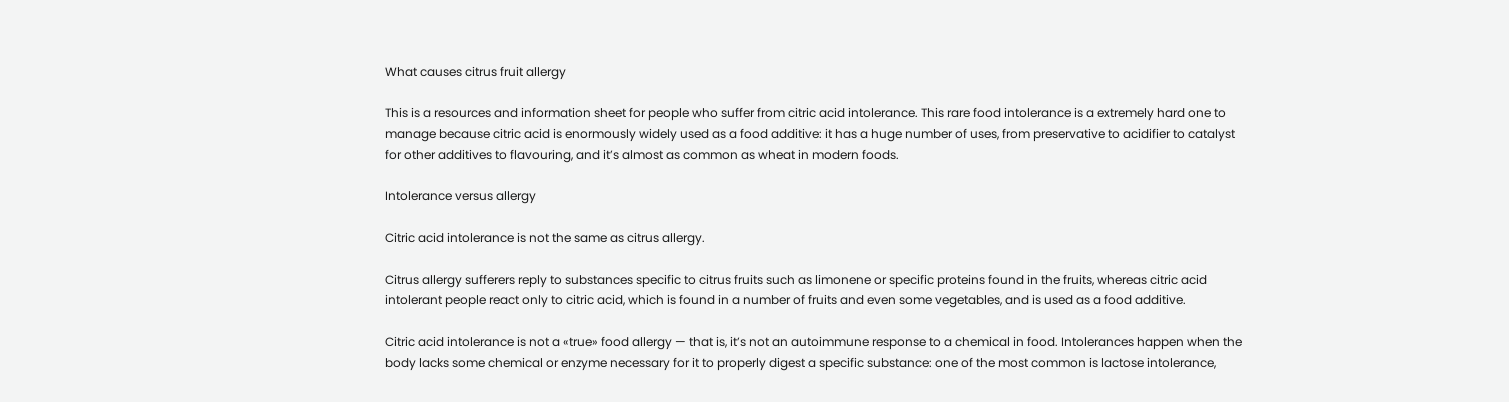What causes citrus fruit allergy

This is a resources and information sheet for people who suffer from citric acid intolerance. This rare food intolerance is a extremely hard one to manage because citric acid is enormously widely used as a food additive: it has a huge number of uses, from preservative to acidifier to catalyst for other additives to flavouring, and it’s almost as common as wheat in modern foods.

Intolerance versus allergy

Citric acid intolerance is not the same as citrus allergy.

Citrus allergy sufferers reply to substances specific to citrus fruits such as limonene or specific proteins found in the fruits, whereas citric acid intolerant people react only to citric acid, which is found in a number of fruits and even some vegetables, and is used as a food additive.

Citric acid intolerance is not a «true» food allergy — that is, it’s not an autoimmune response to a chemical in food. Intolerances happen when the body lacks some chemical or enzyme necessary for it to properly digest a specific substance: one of the most common is lactose intolerance,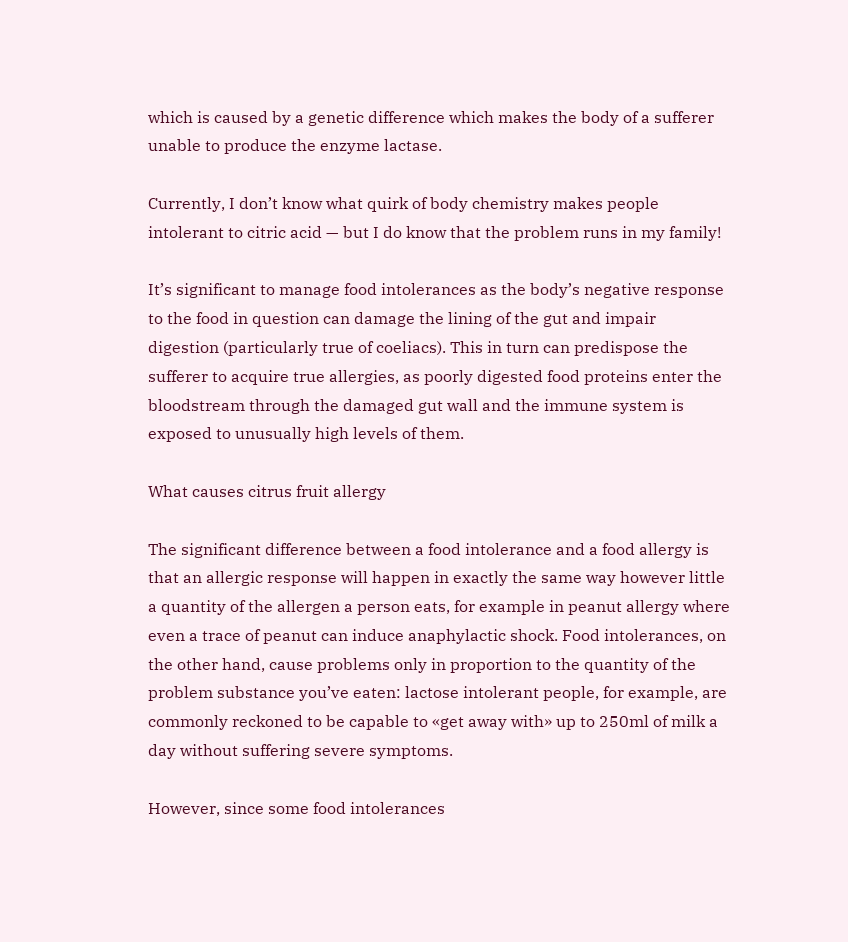which is caused by a genetic difference which makes the body of a sufferer unable to produce the enzyme lactase.

Currently, I don’t know what quirk of body chemistry makes people intolerant to citric acid — but I do know that the problem runs in my family!

It’s significant to manage food intolerances as the body’s negative response to the food in question can damage the lining of the gut and impair digestion (particularly true of coeliacs). This in turn can predispose the sufferer to acquire true allergies, as poorly digested food proteins enter the bloodstream through the damaged gut wall and the immune system is exposed to unusually high levels of them.

What causes citrus fruit allergy

The significant difference between a food intolerance and a food allergy is that an allergic response will happen in exactly the same way however little a quantity of the allergen a person eats, for example in peanut allergy where even a trace of peanut can induce anaphylactic shock. Food intolerances, on the other hand, cause problems only in proportion to the quantity of the problem substance you’ve eaten: lactose intolerant people, for example, are commonly reckoned to be capable to «get away with» up to 250ml of milk a day without suffering severe symptoms.

However, since some food intolerances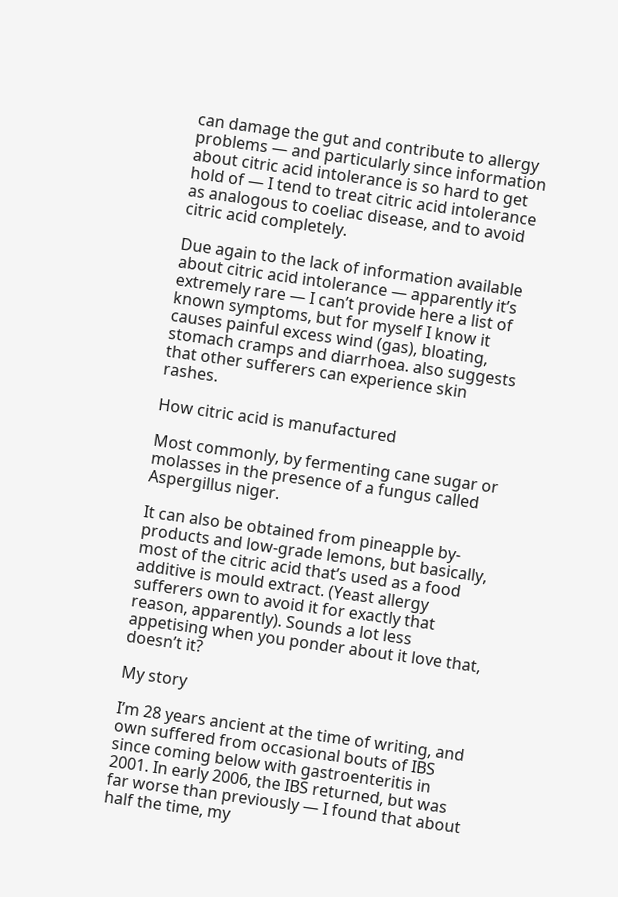can damage the gut and contribute to allergy problems — and particularly since information about citric acid intolerance is so hard to get hold of — I tend to treat citric acid intolerance as analogous to coeliac disease, and to avoid citric acid completely.

Due again to the lack of information available about citric acid intolerance — apparently it’s extremely rare — I can’t provide here a list of known symptoms, but for myself I know it causes painful excess wind (gas), bloating, stomach cramps and diarrhoea. also suggests that other sufferers can experience skin rashes.

How citric acid is manufactured

Most commonly, by fermenting cane sugar or molasses in the presence of a fungus called Aspergillus niger.

It can also be obtained from pineapple by-products and low-grade lemons, but basically, most of the citric acid that’s used as a food additive is mould extract. (Yeast allergy sufferers own to avoid it for exactly that reason, apparently). Sounds a lot less appetising when you ponder about it love that, doesn’t it?

My story

I’m 28 years ancient at the time of writing, and own suffered from occasional bouts of IBS since coming below with gastroenteritis in 2001. In early 2006, the IBS returned, but was far worse than previously — I found that about half the time, my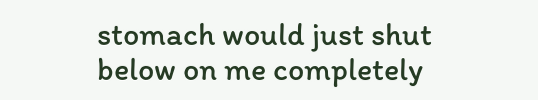stomach would just shut below on me completely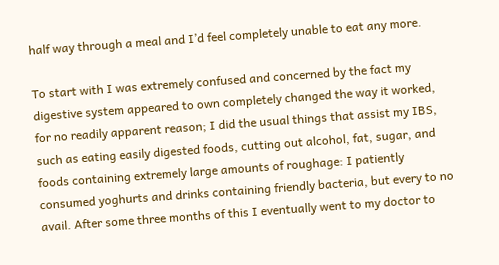half way through a meal and I’d feel completely unable to eat any more.

To start with I was extremely confused and concerned by the fact my digestive system appeared to own completely changed the way it worked, for no readily apparent reason; I did the usual things that assist my IBS, such as eating easily digested foods, cutting out alcohol, fat, sugar, and foods containing extremely large amounts of roughage: I patiently consumed yoghurts and drinks containing friendly bacteria, but every to no avail. After some three months of this I eventually went to my doctor to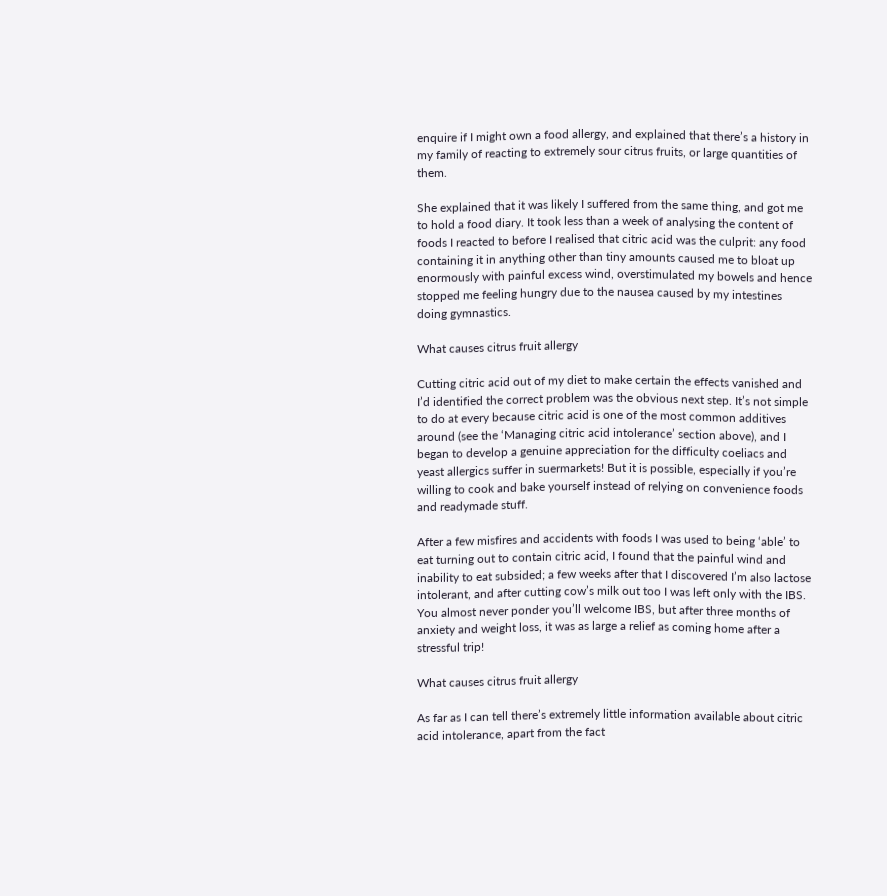enquire if I might own a food allergy, and explained that there’s a history in my family of reacting to extremely sour citrus fruits, or large quantities of them.

She explained that it was likely I suffered from the same thing, and got me to hold a food diary. It took less than a week of analysing the content of foods I reacted to before I realised that citric acid was the culprit: any food containing it in anything other than tiny amounts caused me to bloat up enormously with painful excess wind, overstimulated my bowels and hence stopped me feeling hungry due to the nausea caused by my intestines doing gymnastics.

What causes citrus fruit allergy

Cutting citric acid out of my diet to make certain the effects vanished and I’d identified the correct problem was the obvious next step. It’s not simple to do at every because citric acid is one of the most common additives around (see the ‘Managing citric acid intolerance’ section above), and I began to develop a genuine appreciation for the difficulty coeliacs and yeast allergics suffer in suermarkets! But it is possible, especially if you’re willing to cook and bake yourself instead of relying on convenience foods and readymade stuff.

After a few misfires and accidents with foods I was used to being ‘able’ to eat turning out to contain citric acid, I found that the painful wind and inability to eat subsided; a few weeks after that I discovered I’m also lactose intolerant, and after cutting cow’s milk out too I was left only with the IBS. You almost never ponder you’ll welcome IBS, but after three months of anxiety and weight loss, it was as large a relief as coming home after a stressful trip!

What causes citrus fruit allergy

As far as I can tell there’s extremely little information available about citric acid intolerance, apart from the fact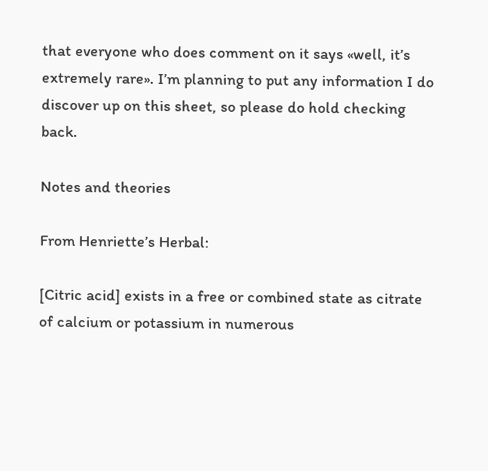that everyone who does comment on it says «well, it’s extremely rare». I’m planning to put any information I do discover up on this sheet, so please do hold checking back.

Notes and theories

From Henriette’s Herbal:

[Citric acid] exists in a free or combined state as citrate of calcium or potassium in numerous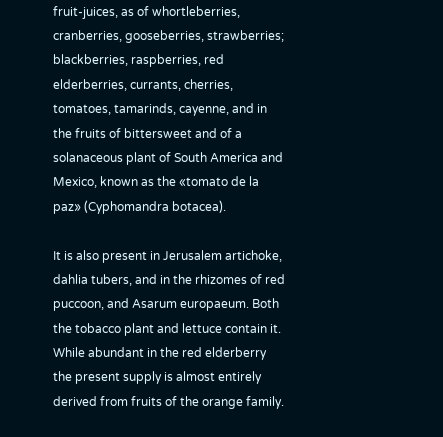fruit-juices, as of whortleberries, cranberries, gooseberries, strawberries; blackberries, raspberries, red elderberries, currants, cherries, tomatoes, tamarinds, cayenne, and in the fruits of bittersweet and of a solanaceous plant of South America and Mexico, known as the «tomato de la paz» (Cyphomandra botacea).

It is also present in Jerusalem artichoke, dahlia tubers, and in the rhizomes of red puccoon, and Asarum europaeum. Both the tobacco plant and lettuce contain it. While abundant in the red elderberry the present supply is almost entirely derived from fruits of the orange family.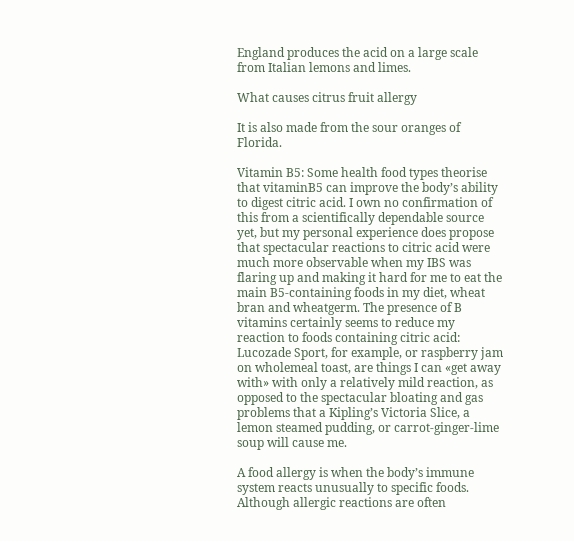England produces the acid on a large scale from Italian lemons and limes.

What causes citrus fruit allergy

It is also made from the sour oranges of Florida.

Vitamin B5: Some health food types theorise that vitaminB5 can improve the body’s ability to digest citric acid. I own no confirmation of this from a scientifically dependable source yet, but my personal experience does propose that spectacular reactions to citric acid were much more observable when my IBS was flaring up and making it hard for me to eat the main B5-containing foods in my diet, wheat bran and wheatgerm. The presence of B vitamins certainly seems to reduce my reaction to foods containing citric acid: Lucozade Sport, for example, or raspberry jam on wholemeal toast, are things I can «get away with» with only a relatively mild reaction, as opposed to the spectacular bloating and gas problems that a Kipling’s Victoria Slice, a lemon steamed pudding, or carrot-ginger-lime soup will cause me.

A food allergy is when the body’s immune system reacts unusually to specific foods. Although allergic reactions are often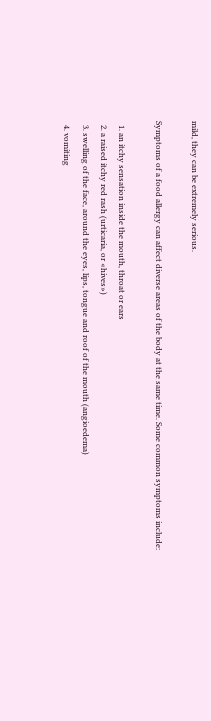mild, they can be extremely serious.

Symptoms of a food allergy can affect diverse areas of the body at the same time. Some common symptoms include:

  1. an itchy sensation inside the mouth, throat or ears
  2. a raised itchy red rash (urticaria, or «hives»)
  3. swelling of the face, around the eyes, lips, tongue and roof of the mouth (angioedema)
  4. vomiting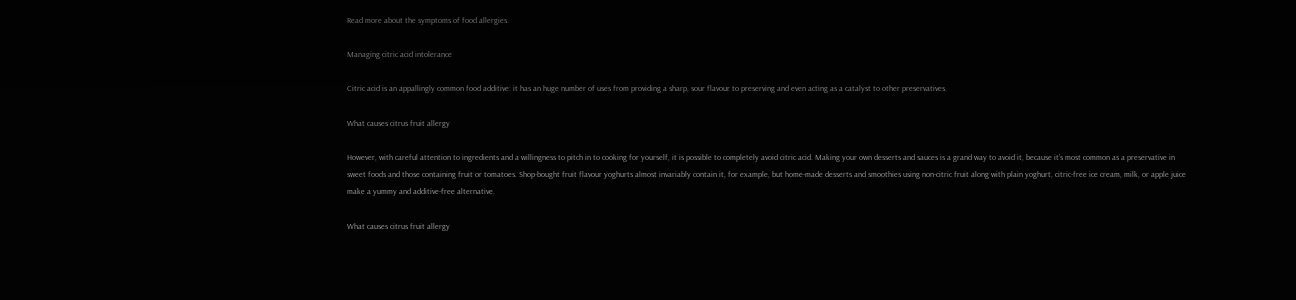Read more about the symptoms of food allergies.

Managing citric acid intolerance

Citric acid is an appallingly common food additive: it has an huge number of uses from providing a sharp, sour flavour to preserving and even acting as a catalyst to other preservatives.

What causes citrus fruit allergy

However, with careful attention to ingredients and a willingness to pitch in to cooking for yourself, it is possible to completely avoid citric acid. Making your own desserts and sauces is a grand way to avoid it, because it’s most common as a preservative in sweet foods and those containing fruit or tomatoes. Shop-bought fruit flavour yoghurts almost invariably contain it, for example, but home-made desserts and smoothies using non-citric fruit along with plain yoghurt, citric-free ice cream, milk, or apple juice make a yummy and additive-free alternative.

What causes citrus fruit allergy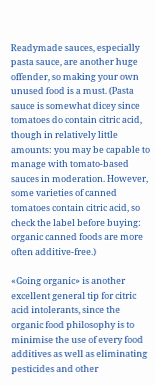Readymade sauces, especially pasta sauce, are another huge offender, so making your own unused food is a must. (Pasta sauce is somewhat dicey since tomatoes do contain citric acid, though in relatively little amounts: you may be capable to manage with tomato-based sauces in moderation. However, some varieties of canned tomatoes contain citric acid, so check the label before buying: organic canned foods are more often additive-free.)

«Going organic» is another excellent general tip for citric acid intolerants, since the organic food philosophy is to minimise the use of every food additives as well as eliminating pesticides and other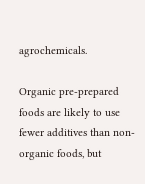agrochemicals.

Organic pre-prepared foods are likely to use fewer additives than non-organic foods, but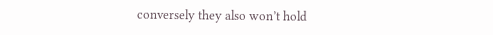conversely they also won’t hold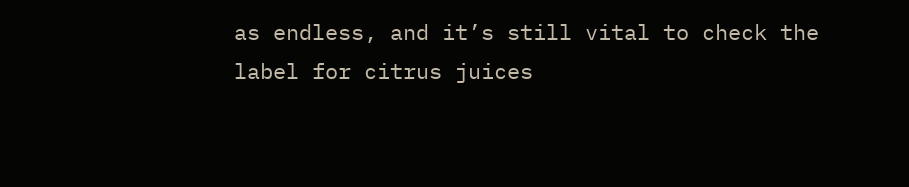as endless, and it’s still vital to check the label for citrus juices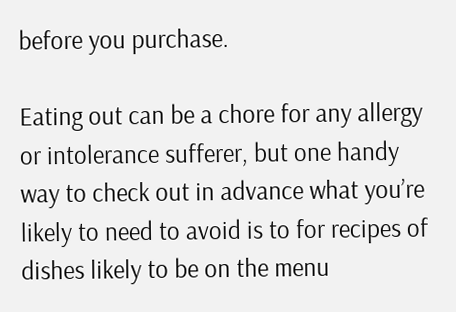before you purchase.

Eating out can be a chore for any allergy or intolerance sufferer, but one handy way to check out in advance what you’re likely to need to avoid is to for recipes of dishes likely to be on the menu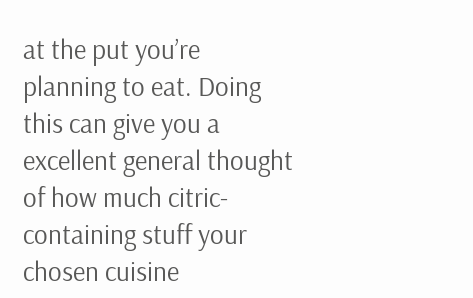at the put you’re planning to eat. Doing this can give you a excellent general thought of how much citric-containing stuff your chosen cuisine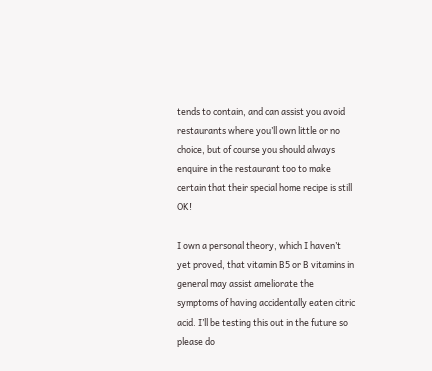tends to contain, and can assist you avoid restaurants where you’ll own little or no choice, but of course you should always enquire in the restaurant too to make certain that their special home recipe is still OK!

I own a personal theory, which I haven’t yet proved, that vitamin B5 or B vitamins in general may assist ameliorate the symptoms of having accidentally eaten citric acid. I’ll be testing this out in the future so please do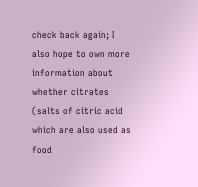check back again; I also hope to own more information about whether citrates (salts of citric acid which are also used as food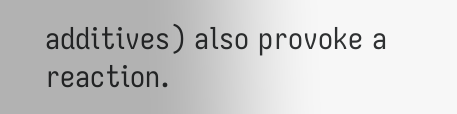additives) also provoke a reaction.